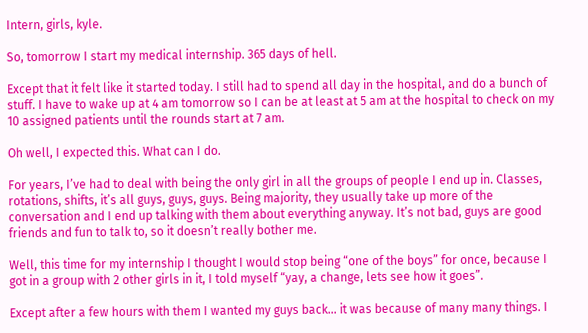Intern, girls, kyle.

So, tomorrow I start my medical internship. 365 days of hell.

Except that it felt like it started today. I still had to spend all day in the hospital, and do a bunch of stuff. I have to wake up at 4 am tomorrow so I can be at least at 5 am at the hospital to check on my 10 assigned patients until the rounds start at 7 am.

Oh well, I expected this. What can I do.

For years, I’ve had to deal with being the only girl in all the groups of people I end up in. Classes, rotations, shifts, it’s all guys, guys, guys. Being majority, they usually take up more of the conversation and I end up talking with them about everything anyway. It’s not bad, guys are good friends and fun to talk to, so it doesn’t really bother me.

Well, this time for my internship I thought I would stop being “one of the boys” for once, because I got in a group with 2 other girls in it, I told myself “yay, a change, lets see how it goes”.

Except after a few hours with them I wanted my guys back… it was because of many many things. I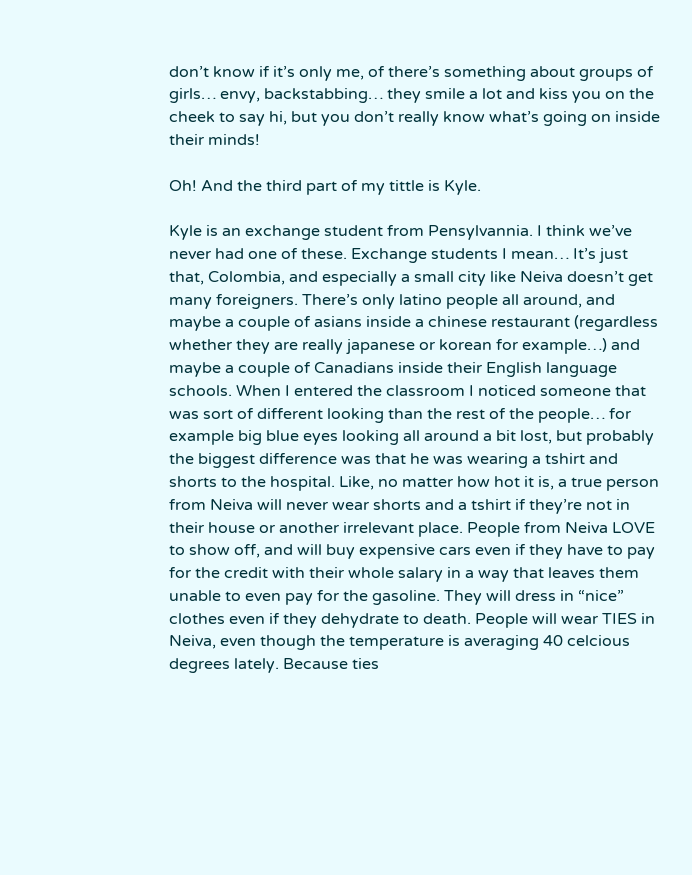don’t know if it’s only me, of there’s something about groups of girls… envy, backstabbing… they smile a lot and kiss you on the cheek to say hi, but you don’t really know what’s going on inside their minds!

Oh! And the third part of my tittle is Kyle.

Kyle is an exchange student from Pensylvannia. I think we’ve never had one of these. Exchange students I mean… It’s just that, Colombia, and especially a small city like Neiva doesn’t get many foreigners. There’s only latino people all around, and maybe a couple of asians inside a chinese restaurant (regardless whether they are really japanese or korean for example…) and maybe a couple of Canadians inside their English language schools. When I entered the classroom I noticed someone that was sort of different looking than the rest of the people… for example big blue eyes looking all around a bit lost, but probably the biggest difference was that he was wearing a tshirt and shorts to the hospital. Like, no matter how hot it is, a true person from Neiva will never wear shorts and a tshirt if they’re not in their house or another irrelevant place. People from Neiva LOVE to show off, and will buy expensive cars even if they have to pay for the credit with their whole salary in a way that leaves them unable to even pay for the gasoline. They will dress in “nice” clothes even if they dehydrate to death. People will wear TIES in Neiva, even though the temperature is averaging 40 celcious degrees lately. Because ties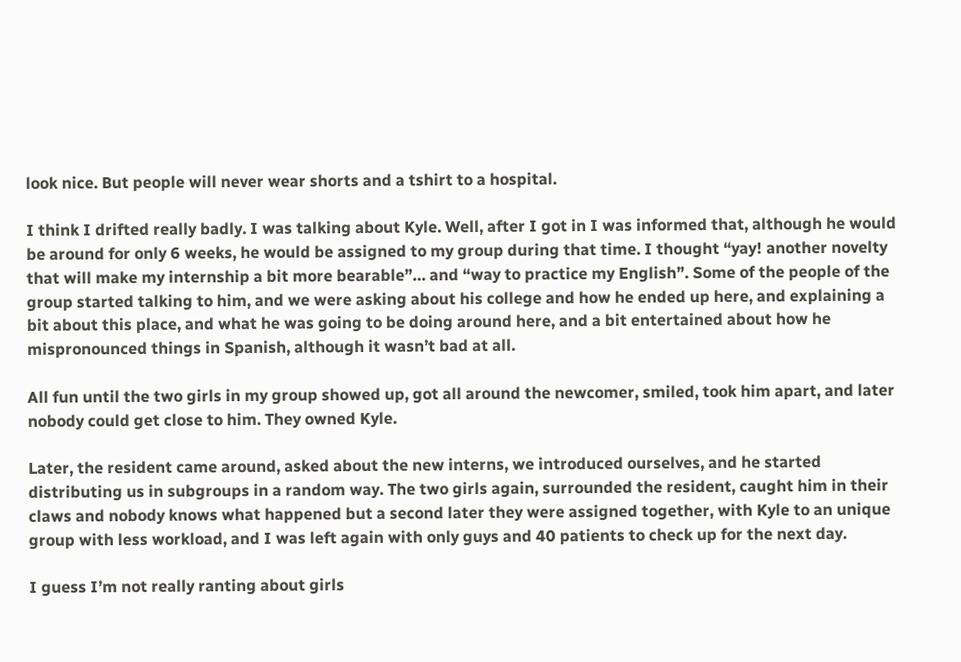look nice. But people will never wear shorts and a tshirt to a hospital.

I think I drifted really badly. I was talking about Kyle. Well, after I got in I was informed that, although he would be around for only 6 weeks, he would be assigned to my group during that time. I thought “yay! another novelty that will make my internship a bit more bearable”… and “way to practice my English”. Some of the people of the group started talking to him, and we were asking about his college and how he ended up here, and explaining a bit about this place, and what he was going to be doing around here, and a bit entertained about how he mispronounced things in Spanish, although it wasn’t bad at all.

All fun until the two girls in my group showed up, got all around the newcomer, smiled, took him apart, and later nobody could get close to him. They owned Kyle.

Later, the resident came around, asked about the new interns, we introduced ourselves, and he started distributing us in subgroups in a random way. The two girls again, surrounded the resident, caught him in their claws and nobody knows what happened but a second later they were assigned together, with Kyle to an unique group with less workload, and I was left again with only guys and 40 patients to check up for the next day.

I guess I’m not really ranting about girls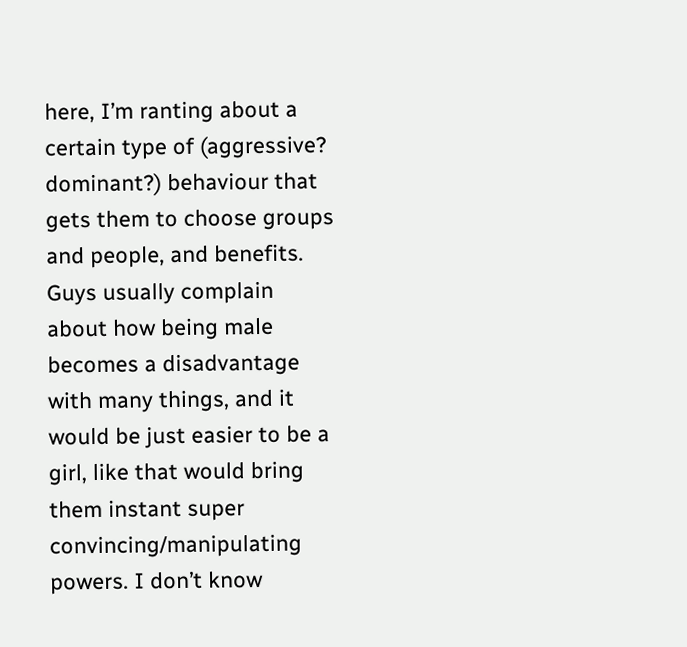here, I’m ranting about a certain type of (aggressive? dominant?) behaviour that gets them to choose groups and people, and benefits. Guys usually complain about how being male becomes a disadvantage with many things, and it would be just easier to be a girl, like that would bring them instant super convincing/manipulating powers. I don’t know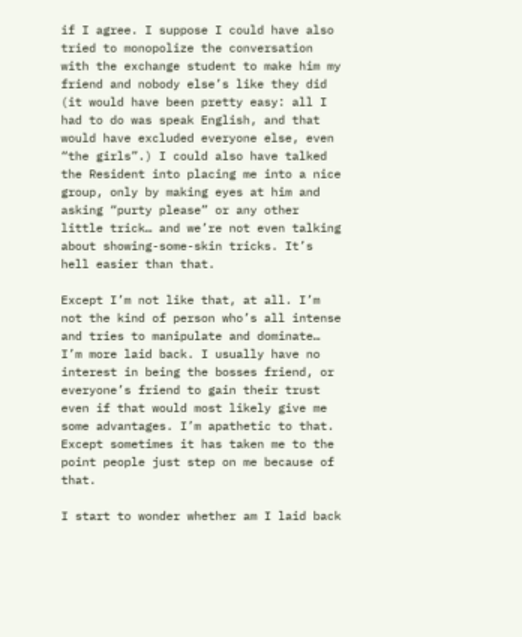if I agree. I suppose I could have also tried to monopolize the conversation with the exchange student to make him my friend and nobody else’s like they did (it would have been pretty easy: all I had to do was speak English, and that would have excluded everyone else, even “the girls”.) I could also have talked the Resident into placing me into a nice group, only by making eyes at him and asking “purty please” or any other little trick… and we’re not even talking about showing-some-skin tricks. It’s hell easier than that.

Except I’m not like that, at all. I’m not the kind of person who’s all intense and tries to manipulate and dominate… I’m more laid back. I usually have no interest in being the bosses friend, or everyone’s friend to gain their trust even if that would most likely give me some advantages. I’m apathetic to that. Except sometimes it has taken me to the point people just step on me because of that.

I start to wonder whether am I laid back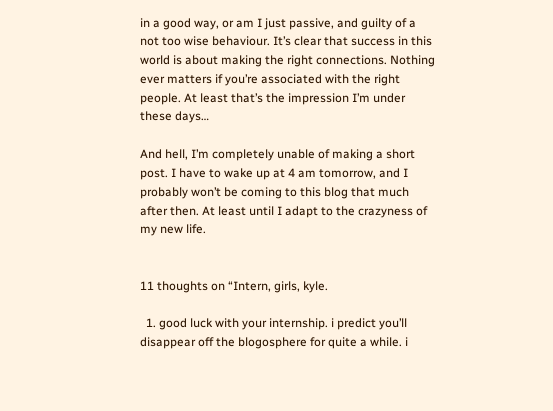in a good way, or am I just passive, and guilty of a not too wise behaviour. It’s clear that success in this world is about making the right connections. Nothing ever matters if you’re associated with the right people. At least that’s the impression I’m under these days…

And hell, I’m completely unable of making a short post. I have to wake up at 4 am tomorrow, and I probably won’t be coming to this blog that much after then. At least until I adapt to the crazyness of my new life.


11 thoughts on “Intern, girls, kyle.

  1. good luck with your internship. i predict you’ll disappear off the blogosphere for quite a while. i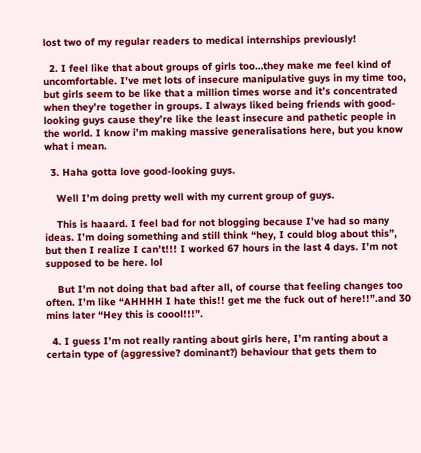lost two of my regular readers to medical internships previously!

  2. I feel like that about groups of girls too…they make me feel kind of uncomfortable. I’ve met lots of insecure manipulative guys in my time too, but girls seem to be like that a million times worse and it’s concentrated when they’re together in groups. I always liked being friends with good-looking guys cause they’re like the least insecure and pathetic people in the world. I know i’m making massive generalisations here, but you know what i mean.

  3. Haha gotta love good-looking guys.

    Well I’m doing pretty well with my current group of guys.

    This is haaard. I feel bad for not blogging because I’ve had so many ideas. I’m doing something and still think “hey, I could blog about this”, but then I realize I can’t!!! I worked 67 hours in the last 4 days. I’m not supposed to be here. lol

    But I’m not doing that bad after all, of course that feeling changes too often. I’m like “AHHHH I hate this!! get me the fuck out of here!!”.and 30 mins later “Hey this is coool!!!”.

  4. I guess I’m not really ranting about girls here, I’m ranting about a certain type of (aggressive? dominant?) behaviour that gets them to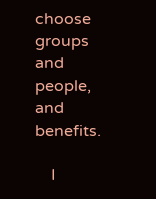choose groups and people, and benefits.

    I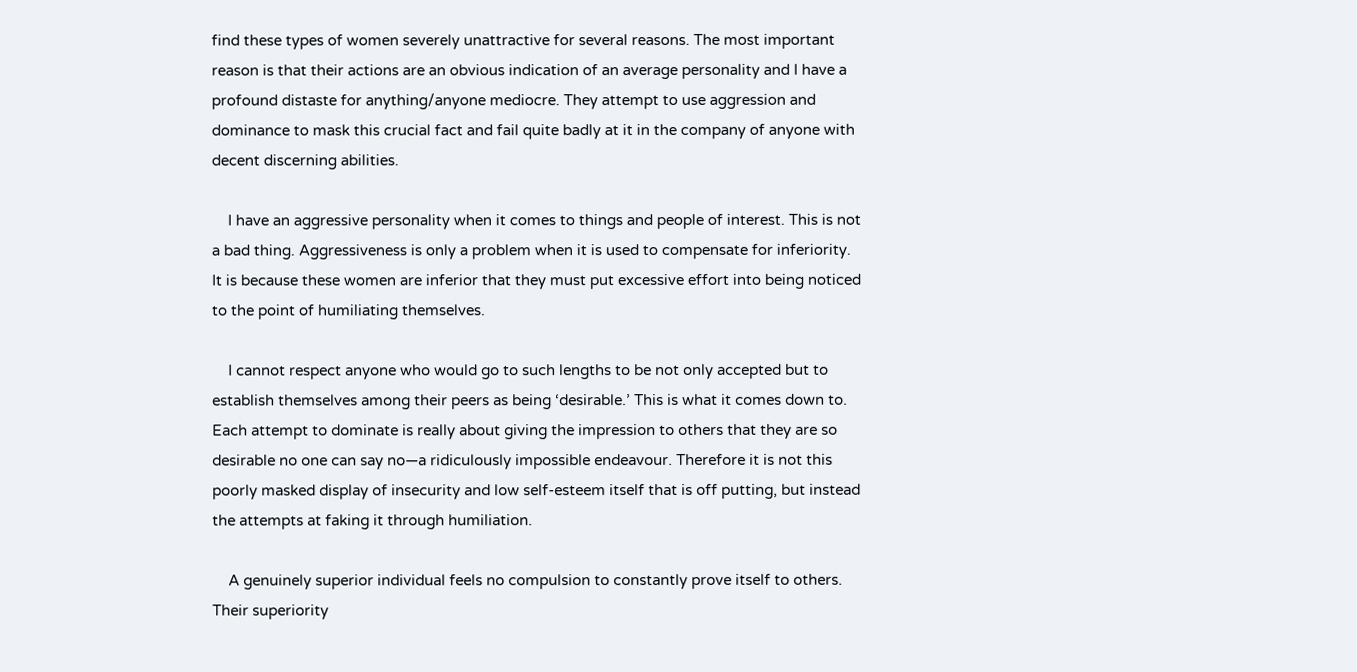find these types of women severely unattractive for several reasons. The most important reason is that their actions are an obvious indication of an average personality and I have a profound distaste for anything/anyone mediocre. They attempt to use aggression and dominance to mask this crucial fact and fail quite badly at it in the company of anyone with decent discerning abilities.

    I have an aggressive personality when it comes to things and people of interest. This is not a bad thing. Aggressiveness is only a problem when it is used to compensate for inferiority. It is because these women are inferior that they must put excessive effort into being noticed to the point of humiliating themselves.

    I cannot respect anyone who would go to such lengths to be not only accepted but to establish themselves among their peers as being ‘desirable.’ This is what it comes down to. Each attempt to dominate is really about giving the impression to others that they are so desirable no one can say no—a ridiculously impossible endeavour. Therefore it is not this poorly masked display of insecurity and low self-esteem itself that is off putting, but instead the attempts at faking it through humiliation.

    A genuinely superior individual feels no compulsion to constantly prove itself to others. Their superiority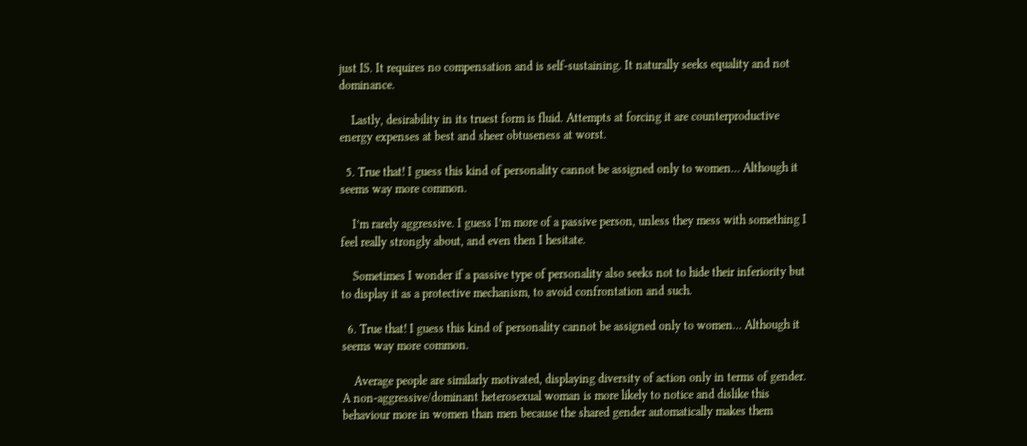just IS. It requires no compensation and is self-sustaining. It naturally seeks equality and not dominance.

    Lastly, desirability in its truest form is fluid. Attempts at forcing it are counterproductive energy expenses at best and sheer obtuseness at worst.

  5. True that! I guess this kind of personality cannot be assigned only to women… Although it seems way more common.

    I’m rarely aggressive. I guess I’m more of a passive person, unless they mess with something I feel really strongly about, and even then I hesitate.

    Sometimes I wonder if a passive type of personality also seeks not to hide their inferiority but to display it as a protective mechanism, to avoid confrontation and such.

  6. True that! I guess this kind of personality cannot be assigned only to women… Although it seems way more common.

    Average people are similarly motivated, displaying diversity of action only in terms of gender. A non-aggressive/dominant heterosexual woman is more likely to notice and dislike this behaviour more in women than men because the shared gender automatically makes them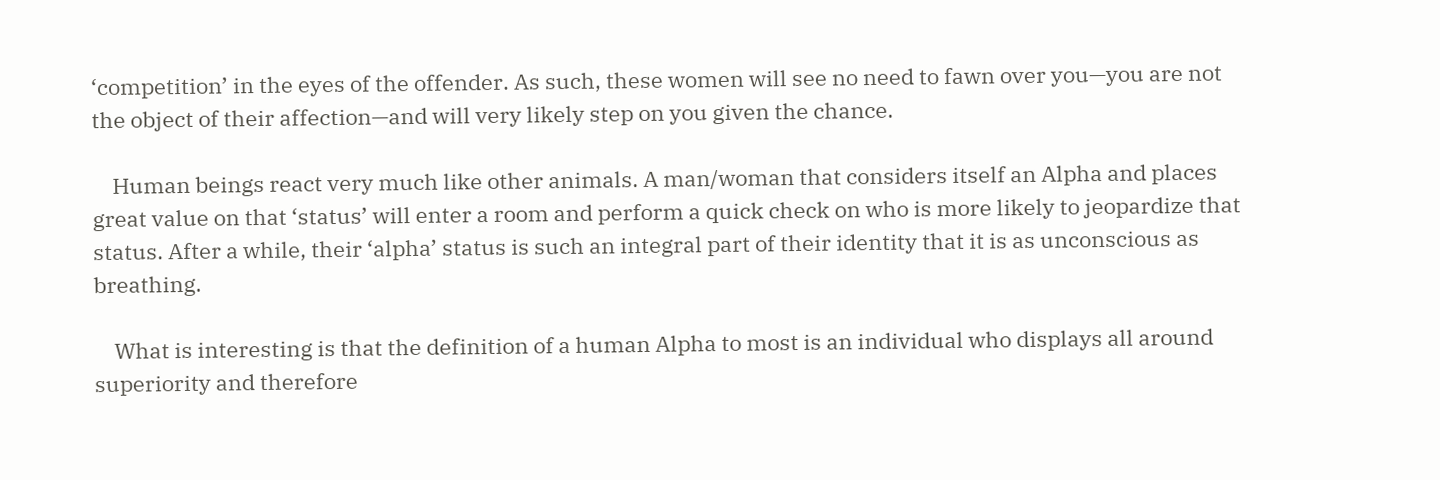‘competition’ in the eyes of the offender. As such, these women will see no need to fawn over you—you are not the object of their affection—and will very likely step on you given the chance.

    Human beings react very much like other animals. A man/woman that considers itself an Alpha and places great value on that ‘status’ will enter a room and perform a quick check on who is more likely to jeopardize that status. After a while, their ‘alpha’ status is such an integral part of their identity that it is as unconscious as breathing.

    What is interesting is that the definition of a human Alpha to most is an individual who displays all around superiority and therefore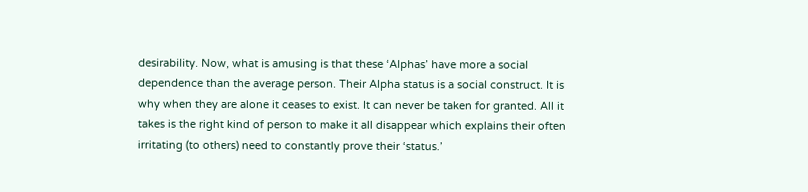desirability. Now, what is amusing is that these ‘Alphas’ have more a social dependence than the average person. Their Alpha status is a social construct. It is why when they are alone it ceases to exist. It can never be taken for granted. All it takes is the right kind of person to make it all disappear which explains their often irritating (to others) need to constantly prove their ‘status.’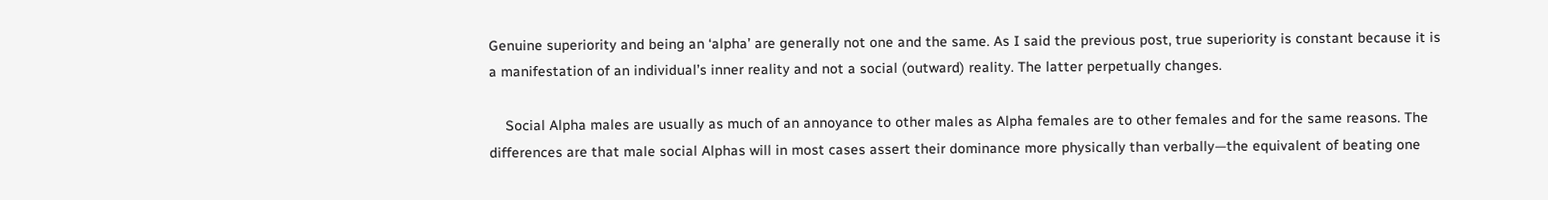Genuine superiority and being an ‘alpha’ are generally not one and the same. As I said the previous post, true superiority is constant because it is a manifestation of an individual’s inner reality and not a social (outward) reality. The latter perpetually changes.

    Social Alpha males are usually as much of an annoyance to other males as Alpha females are to other females and for the same reasons. The differences are that male social Alphas will in most cases assert their dominance more physically than verbally—the equivalent of beating one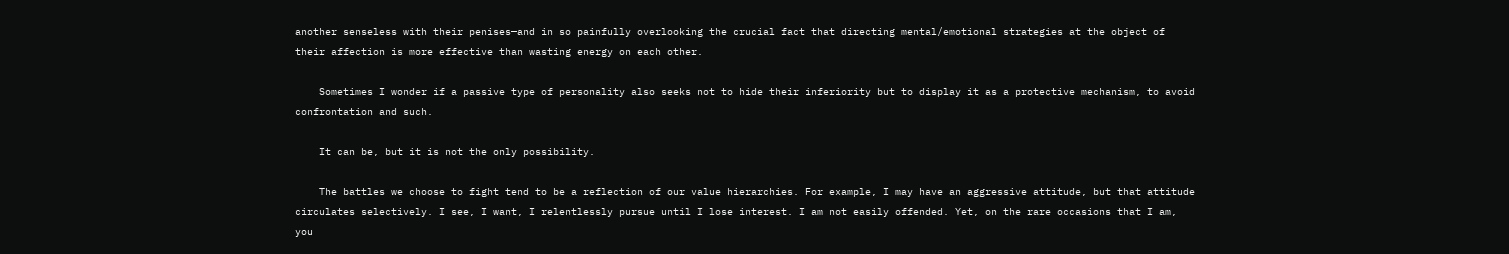another senseless with their penises—and in so painfully overlooking the crucial fact that directing mental/emotional strategies at the object of their affection is more effective than wasting energy on each other.

    Sometimes I wonder if a passive type of personality also seeks not to hide their inferiority but to display it as a protective mechanism, to avoid confrontation and such.

    It can be, but it is not the only possibility.

    The battles we choose to fight tend to be a reflection of our value hierarchies. For example, I may have an aggressive attitude, but that attitude circulates selectively. I see, I want, I relentlessly pursue until I lose interest. I am not easily offended. Yet, on the rare occasions that I am, you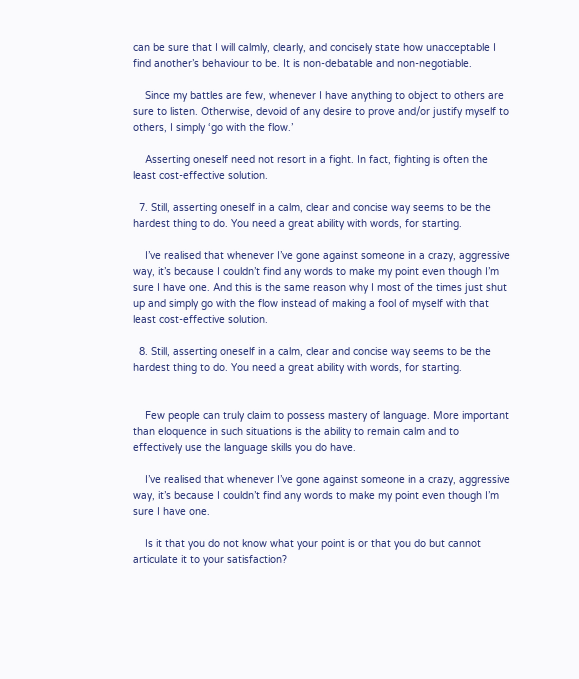can be sure that I will calmly, clearly, and concisely state how unacceptable I find another’s behaviour to be. It is non-debatable and non-negotiable.

    Since my battles are few, whenever I have anything to object to others are sure to listen. Otherwise, devoid of any desire to prove and/or justify myself to others, I simply ‘go with the flow.’

    Asserting oneself need not resort in a fight. In fact, fighting is often the least cost-effective solution.

  7. Still, asserting oneself in a calm, clear and concise way seems to be the hardest thing to do. You need a great ability with words, for starting.

    I’ve realised that whenever I’ve gone against someone in a crazy, aggressive way, it’s because I couldn’t find any words to make my point even though I’m sure I have one. And this is the same reason why I most of the times just shut up and simply go with the flow instead of making a fool of myself with that least cost-effective solution.

  8. Still, asserting oneself in a calm, clear and concise way seems to be the hardest thing to do. You need a great ability with words, for starting.


    Few people can truly claim to possess mastery of language. More important than eloquence in such situations is the ability to remain calm and to effectively use the language skills you do have.

    I’ve realised that whenever I’ve gone against someone in a crazy, aggressive way, it’s because I couldn’t find any words to make my point even though I’m sure I have one.

    Is it that you do not know what your point is or that you do but cannot articulate it to your satisfaction?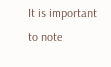It is important to note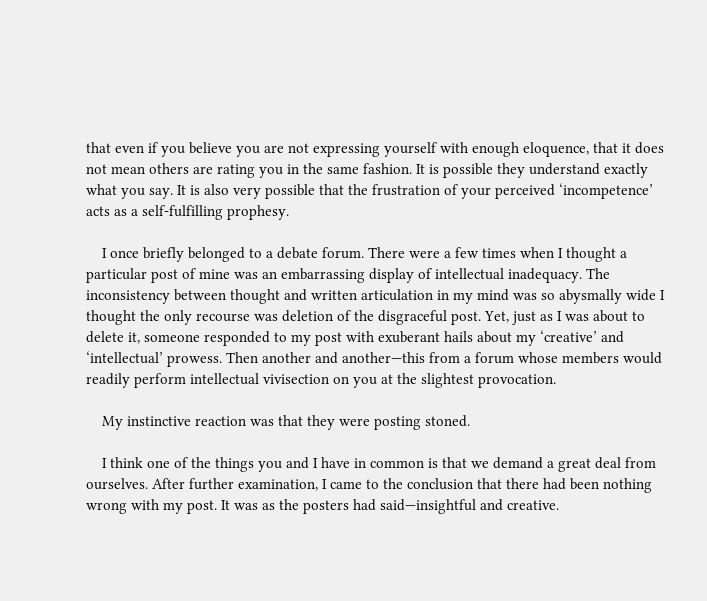that even if you believe you are not expressing yourself with enough eloquence, that it does not mean others are rating you in the same fashion. It is possible they understand exactly what you say. It is also very possible that the frustration of your perceived ‘incompetence’ acts as a self-fulfilling prophesy.

    I once briefly belonged to a debate forum. There were a few times when I thought a particular post of mine was an embarrassing display of intellectual inadequacy. The inconsistency between thought and written articulation in my mind was so abysmally wide I thought the only recourse was deletion of the disgraceful post. Yet, just as I was about to delete it, someone responded to my post with exuberant hails about my ‘creative’ and ‘intellectual’ prowess. Then another and another—this from a forum whose members would readily perform intellectual vivisection on you at the slightest provocation.

    My instinctive reaction was that they were posting stoned.

    I think one of the things you and I have in common is that we demand a great deal from ourselves. After further examination, I came to the conclusion that there had been nothing wrong with my post. It was as the posters had said—insightful and creative.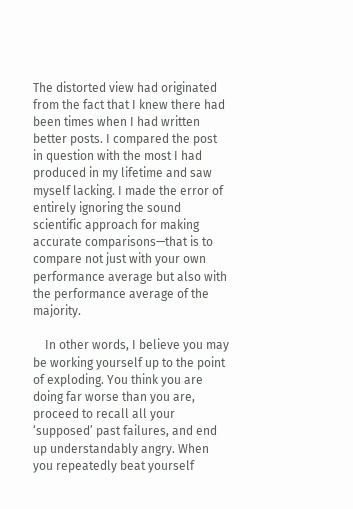The distorted view had originated from the fact that I knew there had been times when I had written better posts. I compared the post in question with the most I had produced in my lifetime and saw myself lacking. I made the error of entirely ignoring the sound scientific approach for making accurate comparisons—that is to compare not just with your own performance average but also with the performance average of the majority.

    In other words, I believe you may be working yourself up to the point of exploding. You think you are doing far worse than you are, proceed to recall all your ‘supposed’ past failures, and end up understandably angry. When you repeatedly beat yourself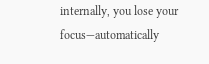internally, you lose your focus—automatically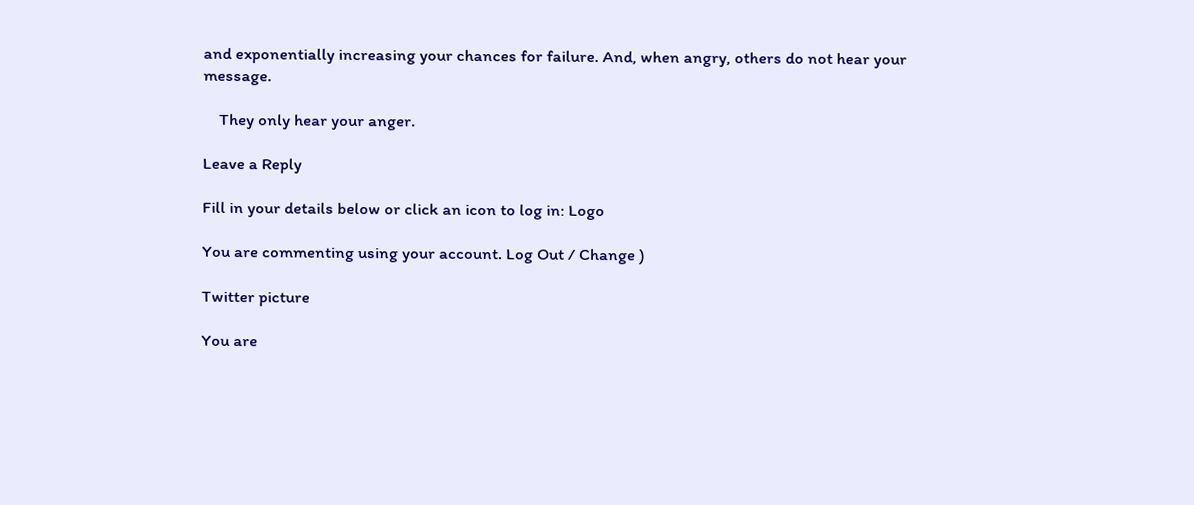and exponentially increasing your chances for failure. And, when angry, others do not hear your message.

    They only hear your anger.

Leave a Reply

Fill in your details below or click an icon to log in: Logo

You are commenting using your account. Log Out / Change )

Twitter picture

You are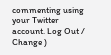commenting using your Twitter account. Log Out / Change )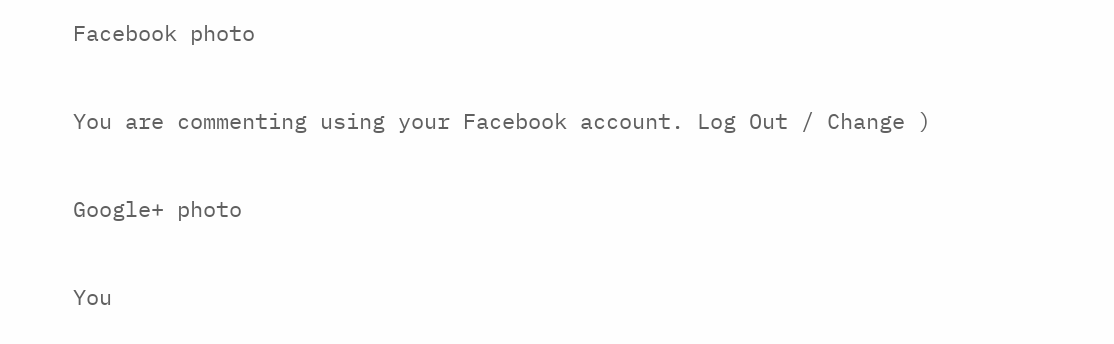Facebook photo

You are commenting using your Facebook account. Log Out / Change )

Google+ photo

You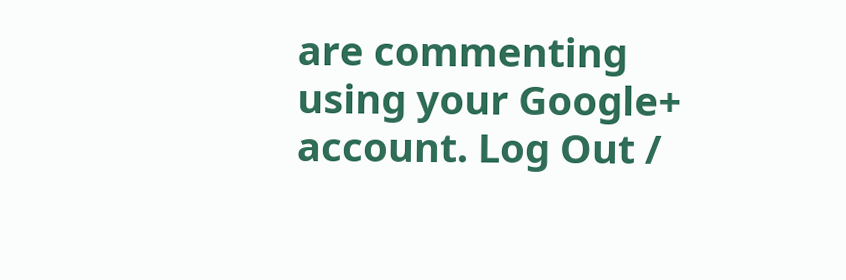are commenting using your Google+ account. Log Out /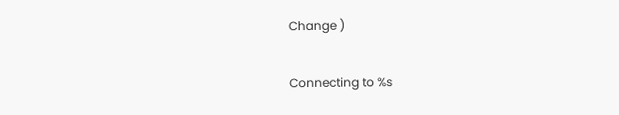Change )

Connecting to %s